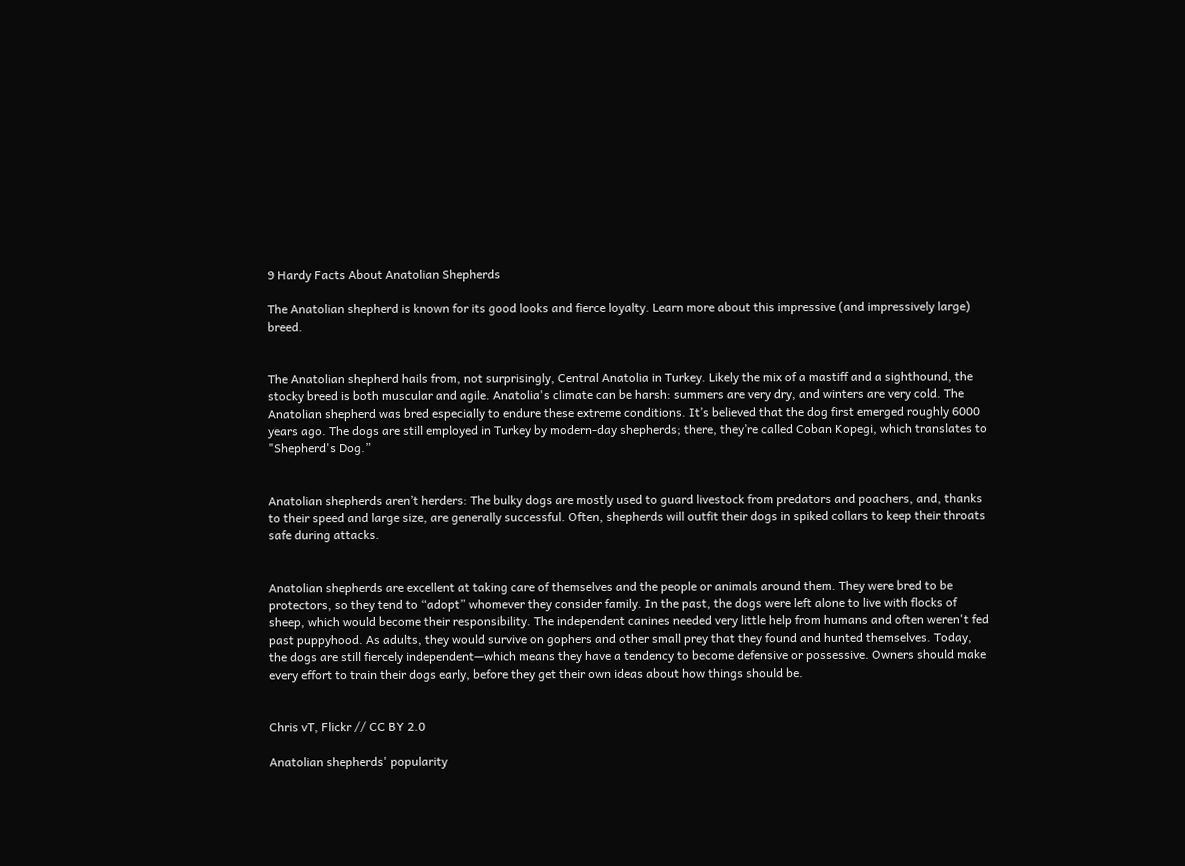9 Hardy Facts About Anatolian Shepherds

The Anatolian shepherd is known for its good looks and fierce loyalty. Learn more about this impressive (and impressively large) breed.


The Anatolian shepherd hails from, not surprisingly, Central Anatolia in Turkey. Likely the mix of a mastiff and a sighthound, the stocky breed is both muscular and agile. Anatolia's climate can be harsh: summers are very dry, and winters are very cold. The Anatolian shepherd was bred especially to endure these extreme conditions. It’s believed that the dog first emerged roughly 6000 years ago. The dogs are still employed in Turkey by modern-day shepherds; there, they’re called Coban Kopegi, which translates to "Shepherd's Dog.”


Anatolian shepherds aren’t herders: The bulky dogs are mostly used to guard livestock from predators and poachers, and, thanks to their speed and large size, are generally successful. Often, shepherds will outfit their dogs in spiked collars to keep their throats safe during attacks.


Anatolian shepherds are excellent at taking care of themselves and the people or animals around them. They were bred to be protectors, so they tend to “adopt” whomever they consider family. In the past, the dogs were left alone to live with flocks of sheep, which would become their responsibility. The independent canines needed very little help from humans and often weren't fed past puppyhood. As adults, they would survive on gophers and other small prey that they found and hunted themselves. Today, the dogs are still fiercely independent—which means they have a tendency to become defensive or possessive. Owners should make every effort to train their dogs early, before they get their own ideas about how things should be.


Chris vT, Flickr // CC BY 2.0

Anatolian shepherds' popularity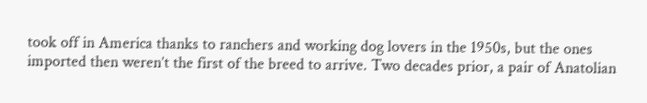took off in America thanks to ranchers and working dog lovers in the 1950s, but the ones imported then weren’t the first of the breed to arrive. Two decades prior, a pair of Anatolian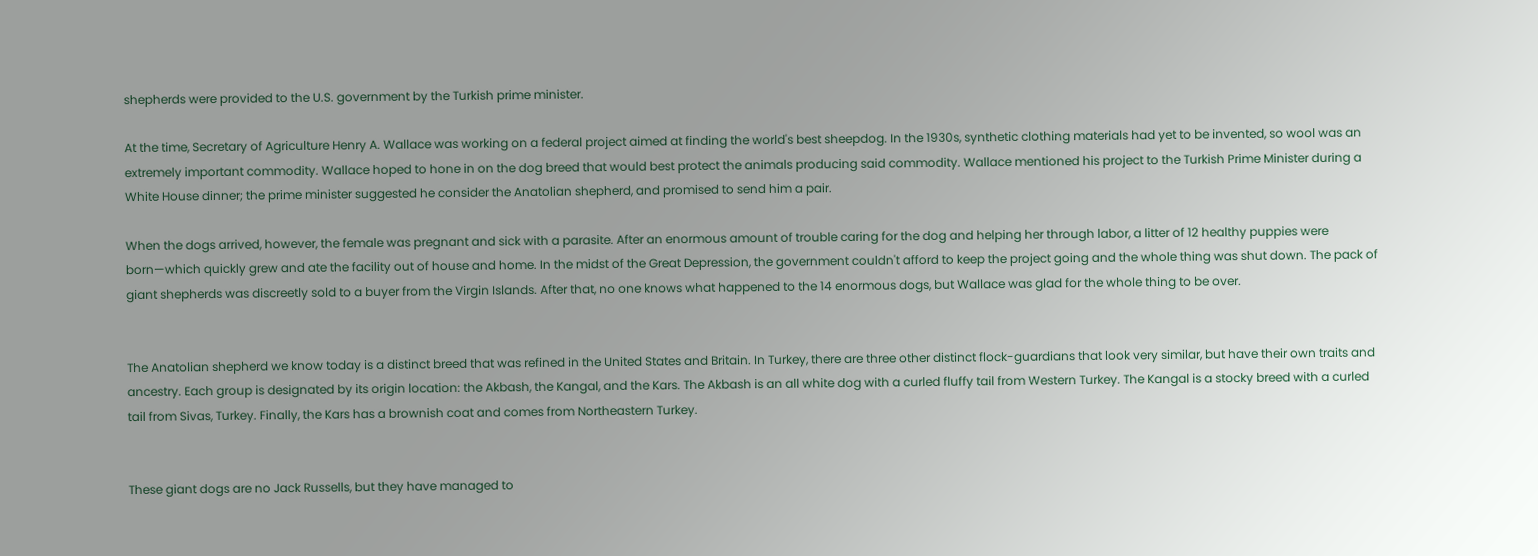shepherds were provided to the U.S. government by the Turkish prime minister.

At the time, Secretary of Agriculture Henry A. Wallace was working on a federal project aimed at finding the world's best sheepdog. In the 1930s, synthetic clothing materials had yet to be invented, so wool was an extremely important commodity. Wallace hoped to hone in on the dog breed that would best protect the animals producing said commodity. Wallace mentioned his project to the Turkish Prime Minister during a White House dinner; the prime minister suggested he consider the Anatolian shepherd, and promised to send him a pair.

When the dogs arrived, however, the female was pregnant and sick with a parasite. After an enormous amount of trouble caring for the dog and helping her through labor, a litter of 12 healthy puppies were born—which quickly grew and ate the facility out of house and home. In the midst of the Great Depression, the government couldn't afford to keep the project going and the whole thing was shut down. The pack of giant shepherds was discreetly sold to a buyer from the Virgin Islands. After that, no one knows what happened to the 14 enormous dogs, but Wallace was glad for the whole thing to be over.


The Anatolian shepherd we know today is a distinct breed that was refined in the United States and Britain. In Turkey, there are three other distinct flock-guardians that look very similar, but have their own traits and ancestry. Each group is designated by its origin location: the Akbash, the Kangal, and the Kars. The Akbash is an all white dog with a curled fluffy tail from Western Turkey. The Kangal is a stocky breed with a curled tail from Sivas, Turkey. Finally, the Kars has a brownish coat and comes from Northeastern Turkey.


These giant dogs are no Jack Russells, but they have managed to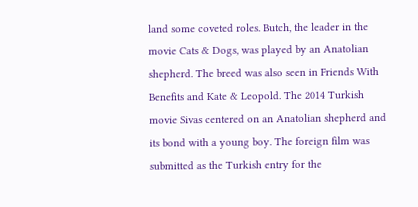land some coveted roles. Butch, the leader in the movie Cats & Dogs, was played by an Anatolian shepherd. The breed was also seen in Friends With Benefits and Kate & Leopold. The 2014 Turkish movie Sivas centered on an Anatolian shepherd and its bond with a young boy. The foreign film was submitted as the Turkish entry for the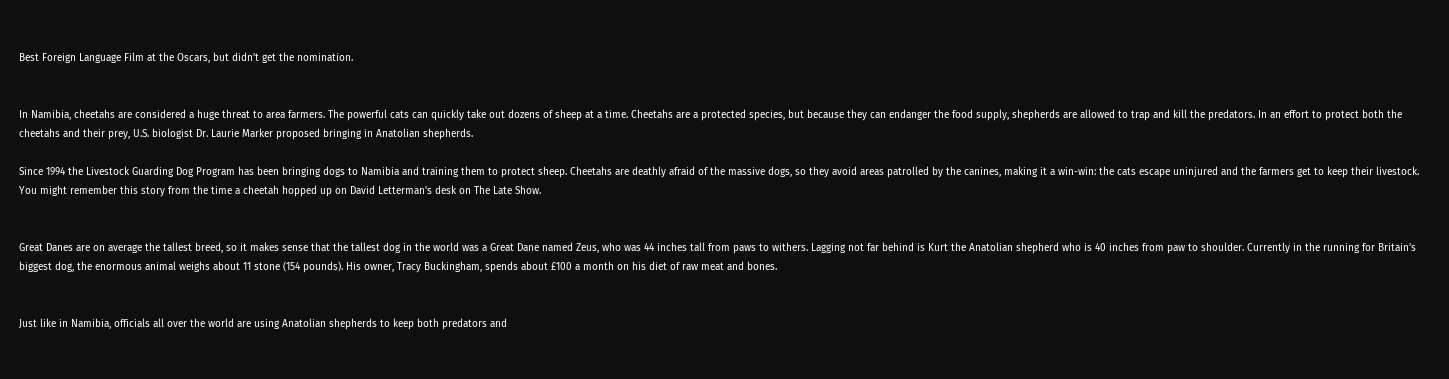Best Foreign Language Film at the Oscars, but didn’t get the nomination.


In Namibia, cheetahs are considered a huge threat to area farmers. The powerful cats can quickly take out dozens of sheep at a time. Cheetahs are a protected species, but because they can endanger the food supply, shepherds are allowed to trap and kill the predators. In an effort to protect both the cheetahs and their prey, U.S. biologist Dr. Laurie Marker proposed bringing in Anatolian shepherds.

Since 1994 the Livestock Guarding Dog Program has been bringing dogs to Namibia and training them to protect sheep. Cheetahs are deathly afraid of the massive dogs, so they avoid areas patrolled by the canines, making it a win-win: the cats escape uninjured and the farmers get to keep their livestock. You might remember this story from the time a cheetah hopped up on David Letterman's desk on The Late Show.


Great Danes are on average the tallest breed, so it makes sense that the tallest dog in the world was a Great Dane named Zeus, who was 44 inches tall from paws to withers. Lagging not far behind is Kurt the Anatolian shepherd who is 40 inches from paw to shoulder. Currently in the running for Britain’s biggest dog, the enormous animal weighs about 11 stone (154 pounds). His owner, Tracy Buckingham, spends about £100 a month on his diet of raw meat and bones.


Just like in Namibia, officials all over the world are using Anatolian shepherds to keep both predators and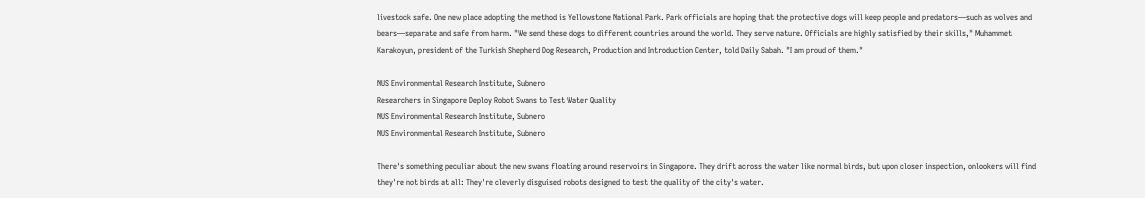livestock safe. One new place adopting the method is Yellowstone National Park. Park officials are hoping that the protective dogs will keep people and predators—such as wolves and bears—separate and safe from harm. "We send these dogs to different countries around the world. They serve nature. Officials are highly satisfied by their skills," Muhammet Karakoyun, president of the Turkish Shepherd Dog Research, Production and Introduction Center, told Daily Sabah. "I am proud of them."

NUS Environmental Research Institute, Subnero
Researchers in Singapore Deploy Robot Swans to Test Water Quality
NUS Environmental Research Institute, Subnero
NUS Environmental Research Institute, Subnero

There's something peculiar about the new swans floating around reservoirs in Singapore. They drift across the water like normal birds, but upon closer inspection, onlookers will find they're not birds at all: They're cleverly disguised robots designed to test the quality of the city's water.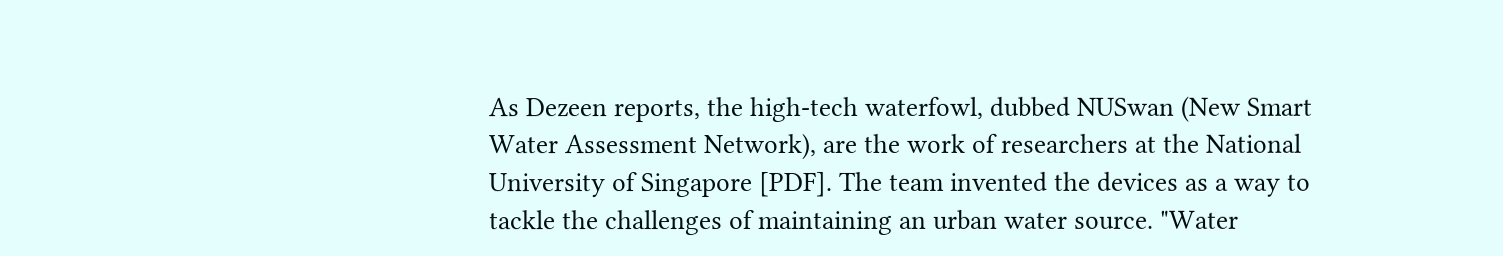As Dezeen reports, the high-tech waterfowl, dubbed NUSwan (New Smart Water Assessment Network), are the work of researchers at the National University of Singapore [PDF]. The team invented the devices as a way to tackle the challenges of maintaining an urban water source. "Water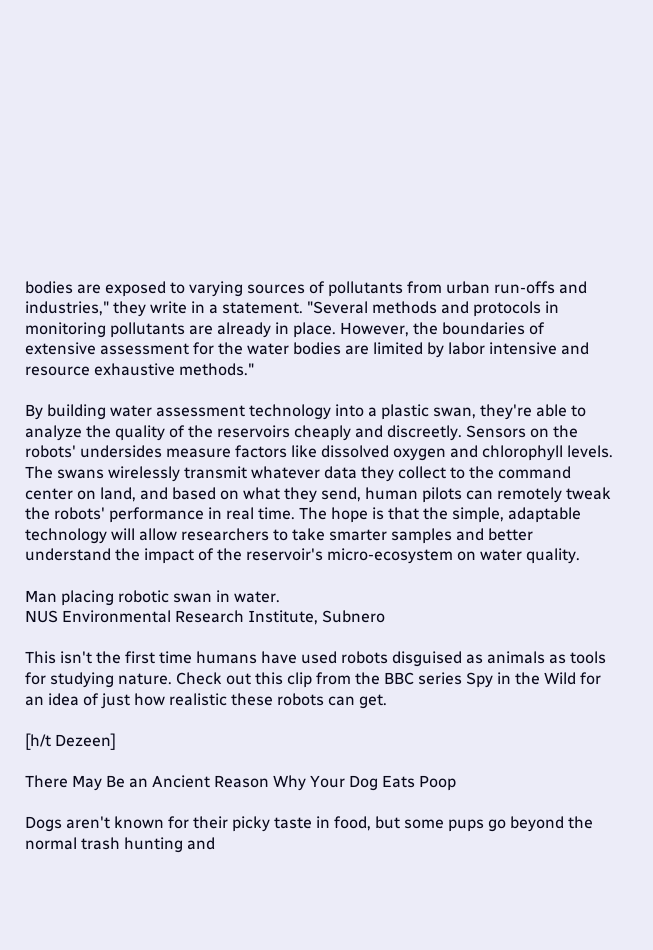bodies are exposed to varying sources of pollutants from urban run-offs and industries," they write in a statement. "Several methods and protocols in monitoring pollutants are already in place. However, the boundaries of extensive assessment for the water bodies are limited by labor intensive and resource exhaustive methods."

By building water assessment technology into a plastic swan, they're able to analyze the quality of the reservoirs cheaply and discreetly. Sensors on the robots' undersides measure factors like dissolved oxygen and chlorophyll levels. The swans wirelessly transmit whatever data they collect to the command center on land, and based on what they send, human pilots can remotely tweak the robots' performance in real time. The hope is that the simple, adaptable technology will allow researchers to take smarter samples and better understand the impact of the reservoir's micro-ecosystem on water quality.

Man placing robotic swan in water.
NUS Environmental Research Institute, Subnero

This isn't the first time humans have used robots disguised as animals as tools for studying nature. Check out this clip from the BBC series Spy in the Wild for an idea of just how realistic these robots can get.

[h/t Dezeen]

There May Be an Ancient Reason Why Your Dog Eats Poop

Dogs aren't known for their picky taste in food, but some pups go beyond the normal trash hunting and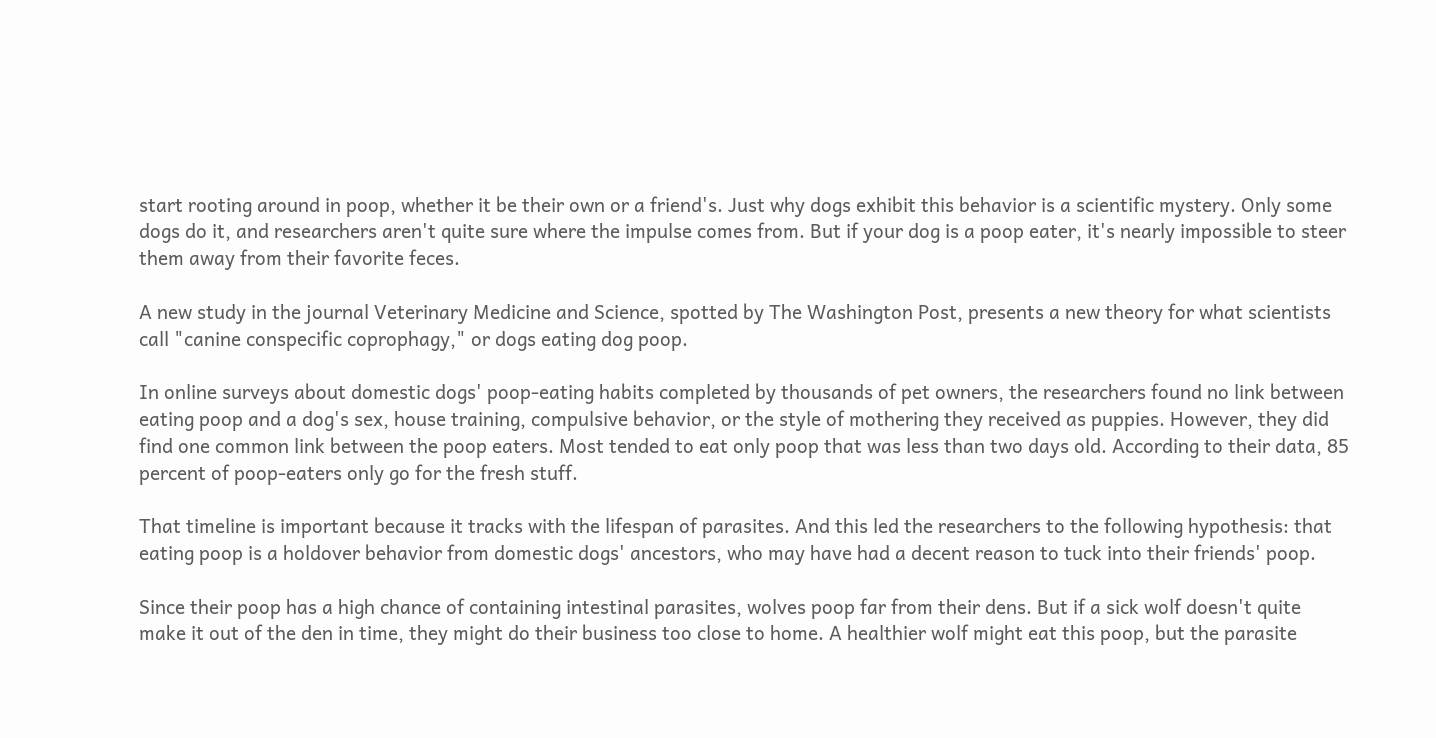start rooting around in poop, whether it be their own or a friend's. Just why dogs exhibit this behavior is a scientific mystery. Only some dogs do it, and researchers aren't quite sure where the impulse comes from. But if your dog is a poop eater, it's nearly impossible to steer them away from their favorite feces.

A new study in the journal Veterinary Medicine and Science, spotted by The Washington Post, presents a new theory for what scientists call "canine conspecific coprophagy," or dogs eating dog poop.

In online surveys about domestic dogs' poop-eating habits completed by thousands of pet owners, the researchers found no link between eating poop and a dog's sex, house training, compulsive behavior, or the style of mothering they received as puppies. However, they did find one common link between the poop eaters. Most tended to eat only poop that was less than two days old. According to their data, 85 percent of poop-eaters only go for the fresh stuff.

That timeline is important because it tracks with the lifespan of parasites. And this led the researchers to the following hypothesis: that eating poop is a holdover behavior from domestic dogs' ancestors, who may have had a decent reason to tuck into their friends' poop.

Since their poop has a high chance of containing intestinal parasites, wolves poop far from their dens. But if a sick wolf doesn't quite make it out of the den in time, they might do their business too close to home. A healthier wolf might eat this poop, but the parasite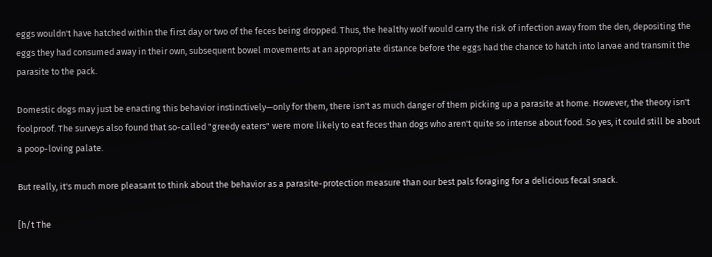eggs wouldn't have hatched within the first day or two of the feces being dropped. Thus, the healthy wolf would carry the risk of infection away from the den, depositing the eggs they had consumed away in their own, subsequent bowel movements at an appropriate distance before the eggs had the chance to hatch into larvae and transmit the parasite to the pack.

Domestic dogs may just be enacting this behavior instinctively—only for them, there isn't as much danger of them picking up a parasite at home. However, the theory isn't foolproof. The surveys also found that so-called "greedy eaters" were more likely to eat feces than dogs who aren't quite so intense about food. So yes, it could still be about a poop-loving palate.

But really, it's much more pleasant to think about the behavior as a parasite-protection measure than our best pals foraging for a delicious fecal snack.

[h/t The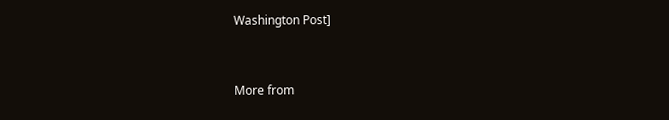Washington Post]


More from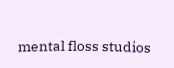mental floss studios